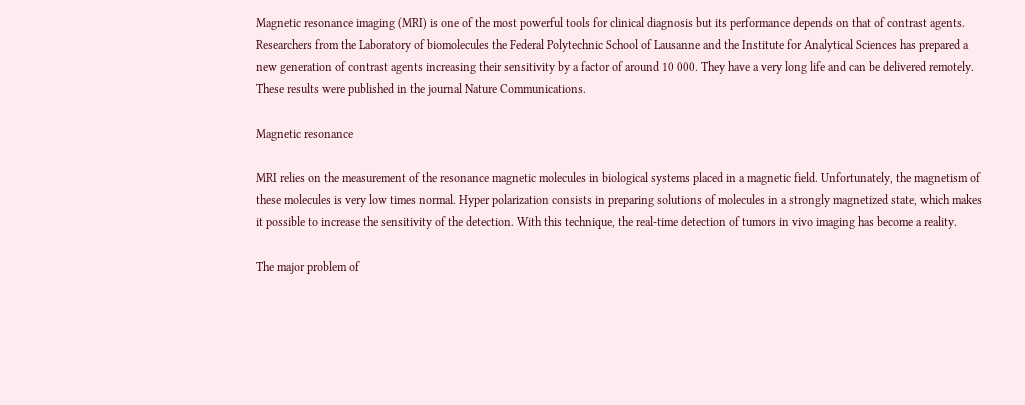Magnetic resonance imaging (MRI) is one of the most powerful tools for clinical diagnosis but its performance depends on that of contrast agents. Researchers from the Laboratory of biomolecules the Federal Polytechnic School of Lausanne and the Institute for Analytical Sciences has prepared a new generation of contrast agents increasing their sensitivity by a factor of around 10 000. They have a very long life and can be delivered remotely. These results were published in the journal Nature Communications.

Magnetic resonance

MRI relies on the measurement of the resonance magnetic molecules in biological systems placed in a magnetic field. Unfortunately, the magnetism of these molecules is very low times normal. Hyper polarization consists in preparing solutions of molecules in a strongly magnetized state, which makes it possible to increase the sensitivity of the detection. With this technique, the real-time detection of tumors in vivo imaging has become a reality.

The major problem of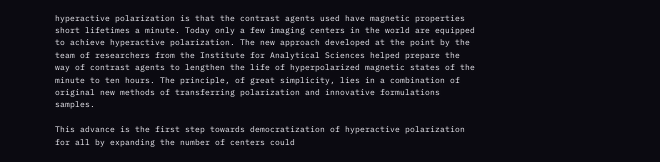hyperactive polarization is that the contrast agents used have magnetic properties short lifetimes a minute. Today only a few imaging centers in the world are equipped to achieve hyperactive polarization. The new approach developed at the point by the team of researchers from the Institute for Analytical Sciences helped prepare the way of contrast agents to lengthen the life of hyperpolarized magnetic states of the minute to ten hours. The principle, of great simplicity, lies in a combination of original new methods of transferring polarization and innovative formulations samples.

This advance is the first step towards democratization of hyperactive polarization for all by expanding the number of centers could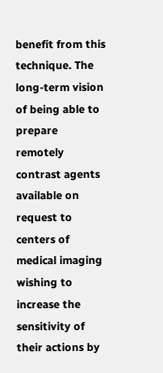benefit from this technique. The long-term vision of being able to prepare remotely contrast agents available on request to centers of medical imaging wishing to increase the sensitivity of their actions by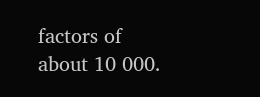factors of about 10 000.